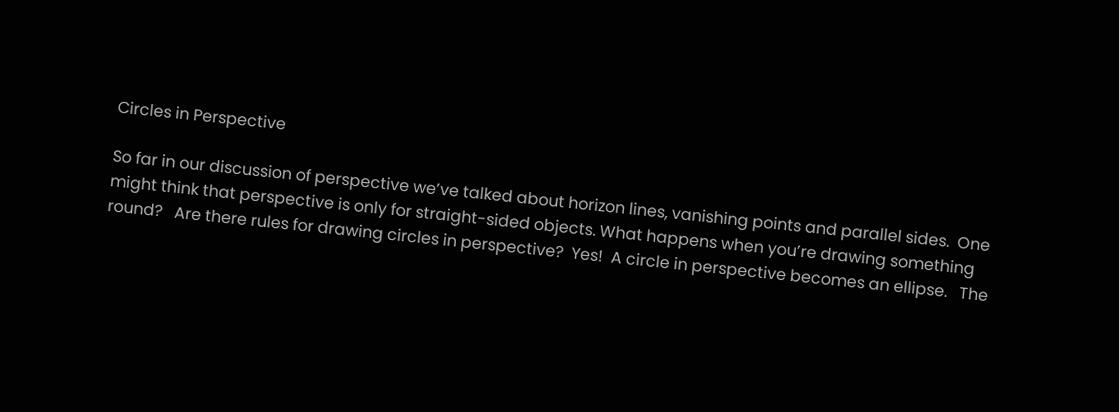Circles in Perspective

So far in our discussion of perspective we’ve talked about horizon lines, vanishing points and parallel sides.  One might think that perspective is only for straight-sided objects. What happens when you’re drawing something round?   Are there rules for drawing circles in perspective?  Yes!  A circle in perspective becomes an ellipse.   The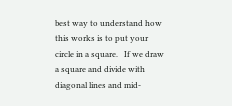best way to understand how this works is to put your circle in a square.   If we draw a square and divide with diagonal lines and mid-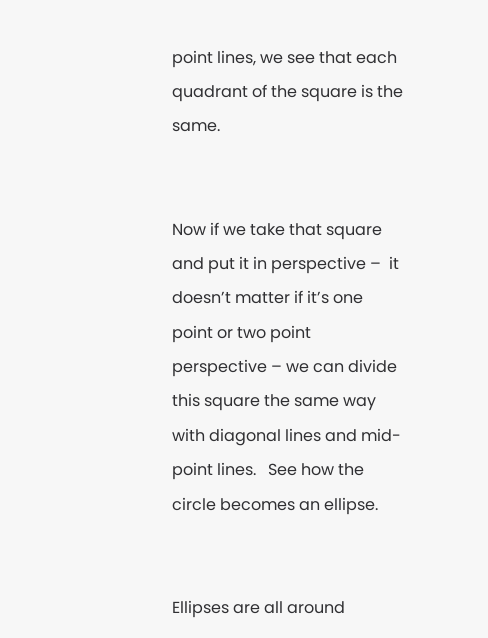point lines, we see that each quadrant of the square is the same.


Now if we take that square and put it in perspective –  it doesn’t matter if it’s one point or two point perspective – we can divide this square the same way with diagonal lines and mid-point lines.   See how the circle becomes an ellipse.


Ellipses are all around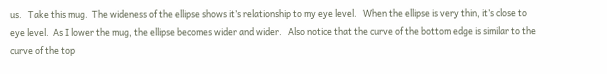us.   Take this mug.  The wideness of the ellipse shows it’s relationship to my eye level.   When the ellipse is very thin, it’s close to eye level.  As I lower the mug, the ellipse becomes wider and wider.   Also notice that the curve of the bottom edge is similar to the curve of the top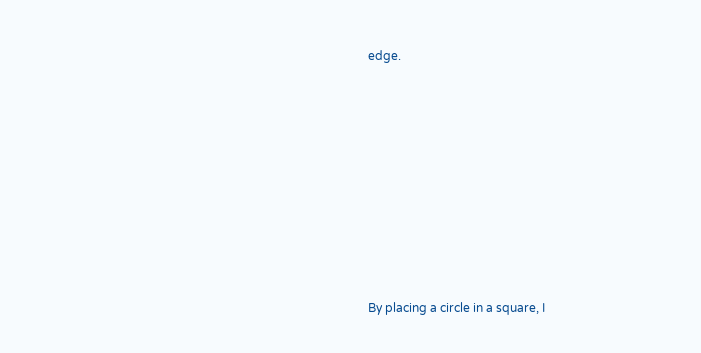edge.











By placing a circle in a square, I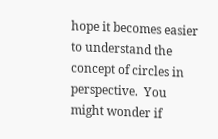hope it becomes easier to understand the concept of circles in perspective.  You might wonder if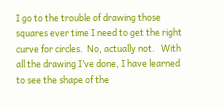I go to the trouble of drawing those squares ever time I need to get the right curve for circles.  No, actually not.   With all the drawing I’ve done, I have learned to see the shape of the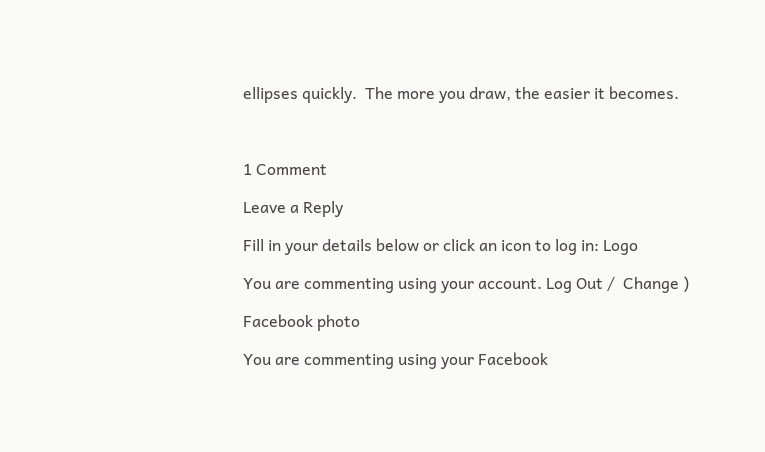ellipses quickly.  The more you draw, the easier it becomes.



1 Comment

Leave a Reply

Fill in your details below or click an icon to log in: Logo

You are commenting using your account. Log Out /  Change )

Facebook photo

You are commenting using your Facebook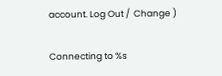account. Log Out /  Change )

Connecting to %s